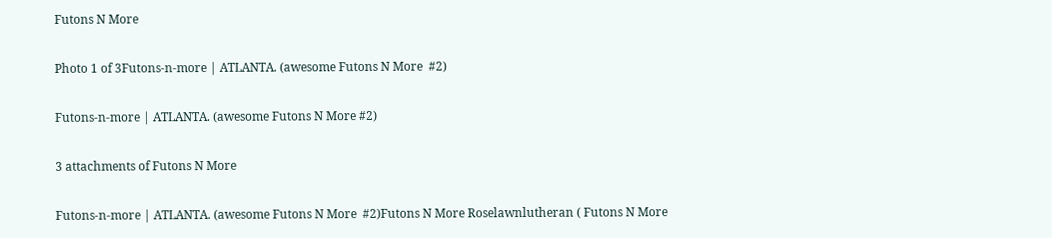Futons N More

Photo 1 of 3Futons-n-more | ATLANTA. (awesome Futons N More  #2)

Futons-n-more | ATLANTA. (awesome Futons N More #2)

3 attachments of Futons N More

Futons-n-more | ATLANTA. (awesome Futons N More  #2)Futons N More Roselawnlutheran ( Futons N More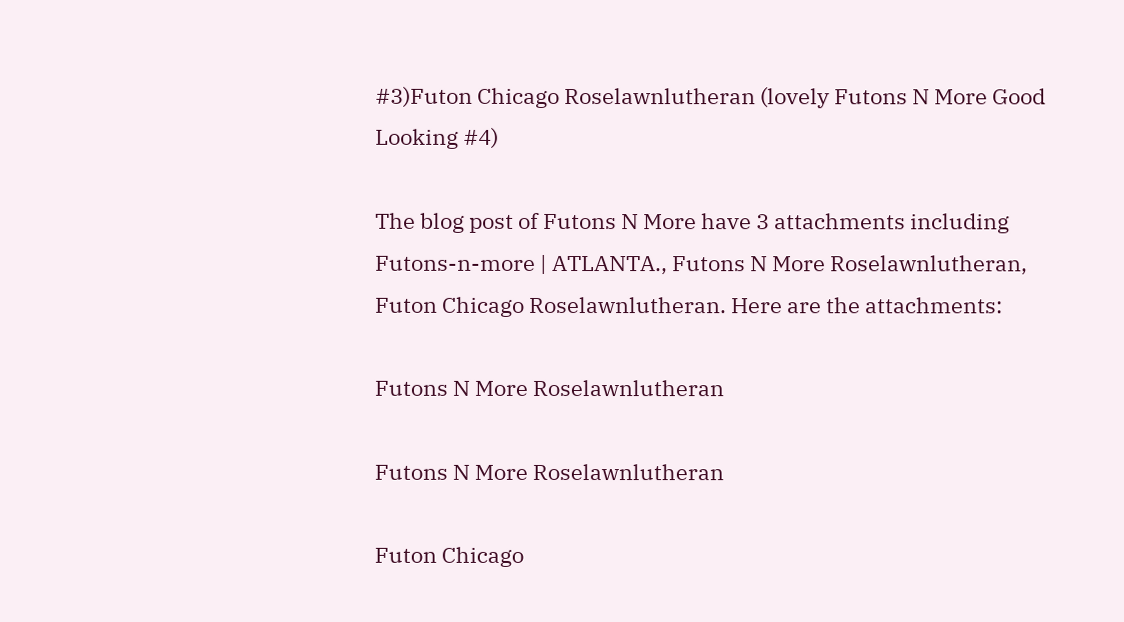#3)Futon Chicago Roselawnlutheran (lovely Futons N More Good Looking #4)

The blog post of Futons N More have 3 attachments including Futons-n-more | ATLANTA., Futons N More Roselawnlutheran, Futon Chicago Roselawnlutheran. Here are the attachments:

Futons N More Roselawnlutheran

Futons N More Roselawnlutheran

Futon Chicago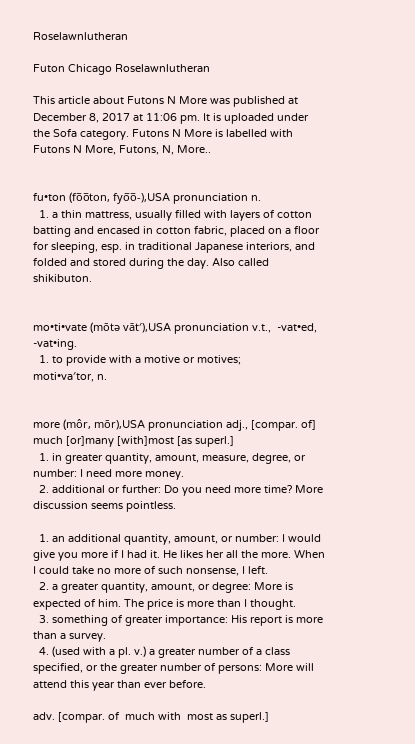Roselawnlutheran

Futon Chicago Roselawnlutheran

This article about Futons N More was published at December 8, 2017 at 11:06 pm. It is uploaded under the Sofa category. Futons N More is labelled with Futons N More, Futons, N, More..


fu•ton (fo̅o̅ton, fyo̅o̅-),USA pronunciation n.
  1. a thin mattress, usually filled with layers of cotton batting and encased in cotton fabric, placed on a floor for sleeping, esp. in traditional Japanese interiors, and folded and stored during the day. Also called  shikibuton.


mo•ti•vate (mōtə vāt′),USA pronunciation v.t.,  -vat•ed, -vat•ing.
  1. to provide with a motive or motives;
moti•va′tor, n.


more (môr, mōr),USA pronunciation adj., [compar. of] much [or]many [with]most [as superl.]
  1. in greater quantity, amount, measure, degree, or number: I need more money.
  2. additional or further: Do you need more time? More discussion seems pointless.

  1. an additional quantity, amount, or number: I would give you more if I had it. He likes her all the more. When I could take no more of such nonsense, I left.
  2. a greater quantity, amount, or degree: More is expected of him. The price is more than I thought.
  3. something of greater importance: His report is more than a survey.
  4. (used with a pl. v.) a greater number of a class specified, or the greater number of persons: More will attend this year than ever before.

adv. [compar. of  much with  most as superl.]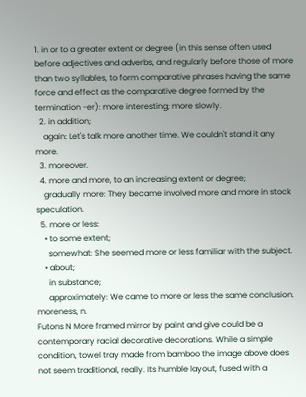1. in or to a greater extent or degree (in this sense often used before adjectives and adverbs, and regularly before those of more than two syllables, to form comparative phrases having the same force and effect as the comparative degree formed by the termination -er): more interesting; more slowly.
  2. in addition;
    again: Let's talk more another time. We couldn't stand it any more.
  3. moreover.
  4. more and more, to an increasing extent or degree;
    gradually more: They became involved more and more in stock speculation.
  5. more or less:
    • to some extent;
      somewhat: She seemed more or less familiar with the subject.
    • about;
      in substance;
      approximately: We came to more or less the same conclusion.
moreness, n.
Futons N More framed mirror by paint and give could be a contemporary racial decorative decorations. While a simple condition, towel tray made from bamboo the image above does not seem traditional, really. Its humble layout, fused with a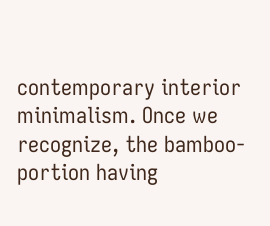contemporary interior minimalism. Once we recognize, the bamboo-portion having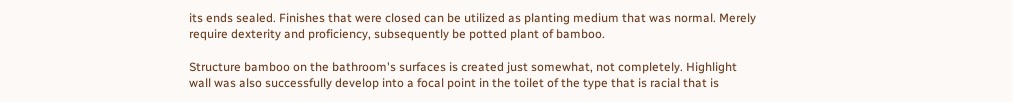its ends sealed. Finishes that were closed can be utilized as planting medium that was normal. Merely require dexterity and proficiency, subsequently be potted plant of bamboo.

Structure bamboo on the bathroom's surfaces is created just somewhat, not completely. Highlight wall was also successfully develop into a focal point in the toilet of the type that is racial that is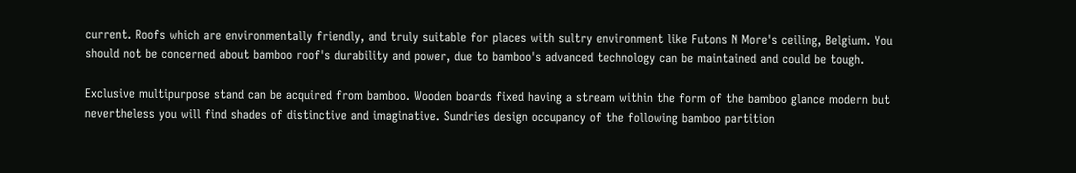current. Roofs which are environmentally friendly, and truly suitable for places with sultry environment like Futons N More's ceiling, Belgium. You should not be concerned about bamboo roof's durability and power, due to bamboo's advanced technology can be maintained and could be tough.

Exclusive multipurpose stand can be acquired from bamboo. Wooden boards fixed having a stream within the form of the bamboo glance modern but nevertheless you will find shades of distinctive and imaginative. Sundries design occupancy of the following bamboo partition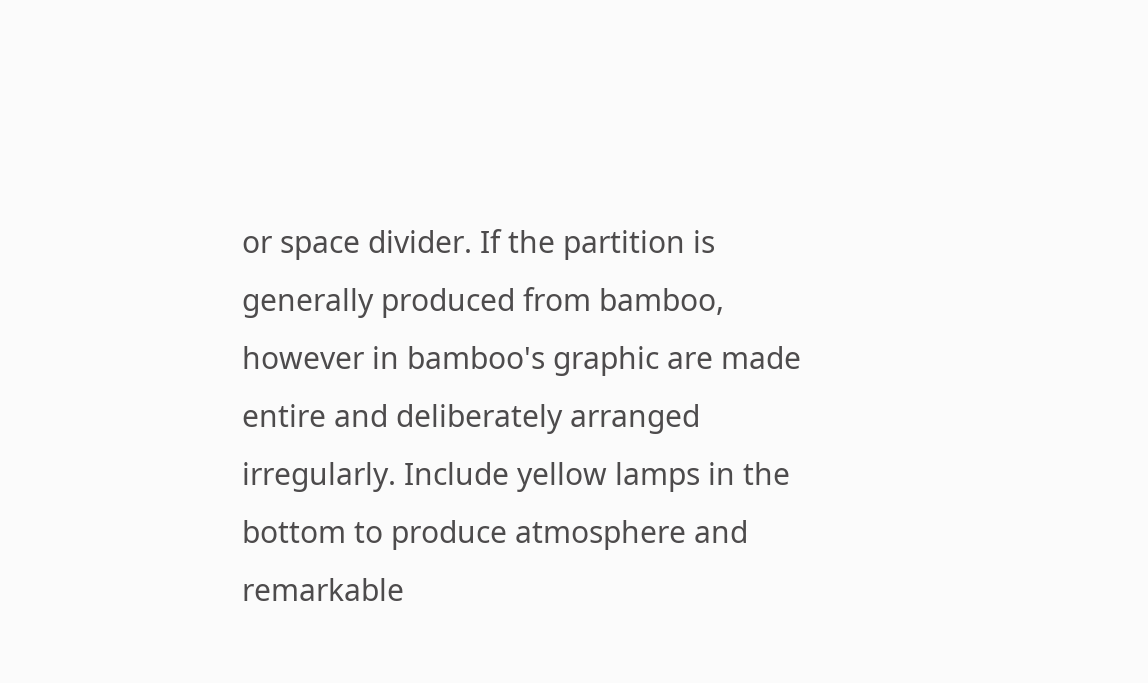or space divider. If the partition is generally produced from bamboo, however in bamboo's graphic are made entire and deliberately arranged irregularly. Include yellow lamps in the bottom to produce atmosphere and remarkable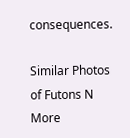consequences.

Similar Photos of Futons N More